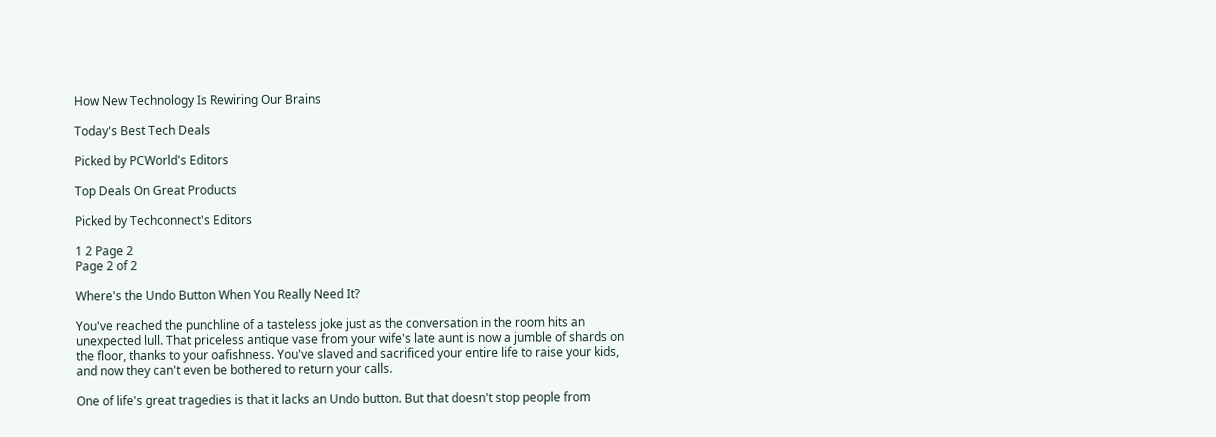How New Technology Is Rewiring Our Brains

Today's Best Tech Deals

Picked by PCWorld's Editors

Top Deals On Great Products

Picked by Techconnect's Editors

1 2 Page 2
Page 2 of 2

Where's the Undo Button When You Really Need It?

You've reached the punchline of a tasteless joke just as the conversation in the room hits an unexpected lull. That priceless antique vase from your wife's late aunt is now a jumble of shards on the floor, thanks to your oafishness. You've slaved and sacrificed your entire life to raise your kids, and now they can't even be bothered to return your calls.

One of life's great tragedies is that it lacks an Undo button. But that doesn't stop people from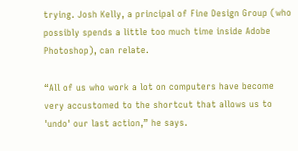trying. Josh Kelly, a principal of Fine Design Group (who possibly spends a little too much time inside Adobe Photoshop), can relate.

“All of us who work a lot on computers have become very accustomed to the shortcut that allows us to 'undo' our last action,” he says.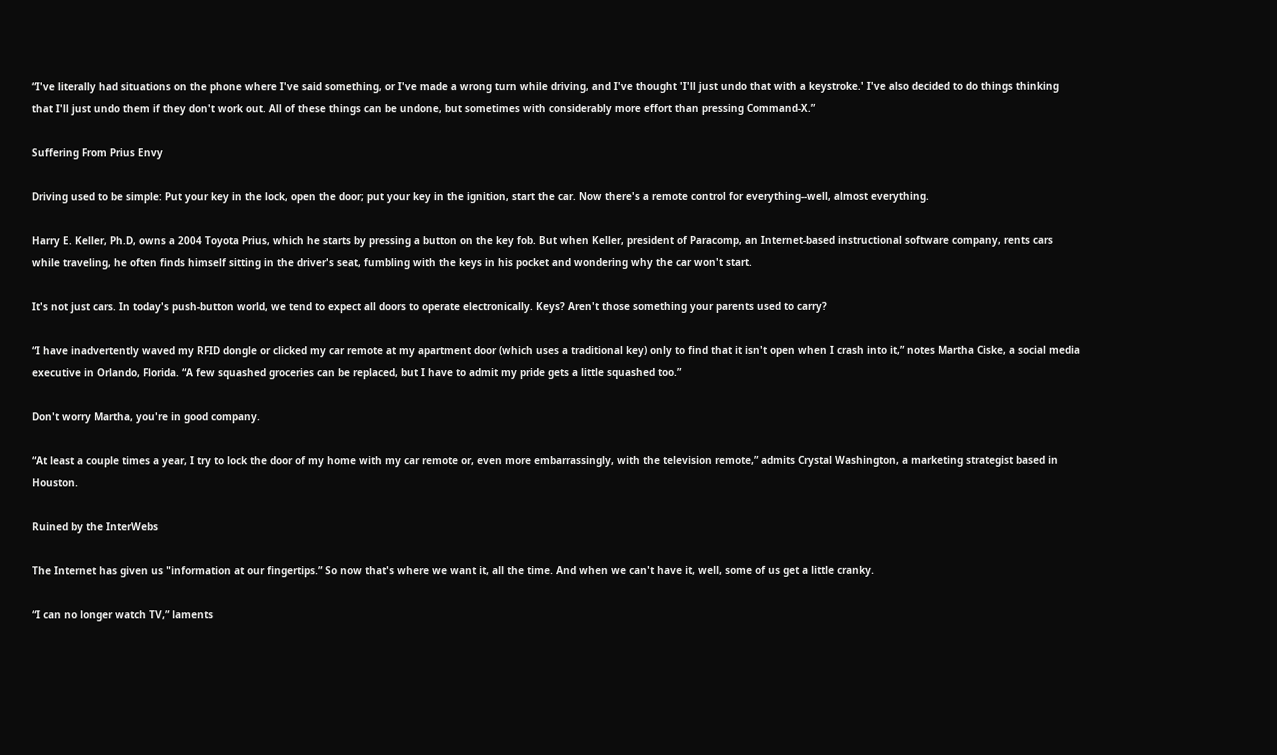“I've literally had situations on the phone where I've said something, or I've made a wrong turn while driving, and I've thought 'I'll just undo that with a keystroke.' I've also decided to do things thinking that I'll just undo them if they don't work out. All of these things can be undone, but sometimes with considerably more effort than pressing Command-X.”

Suffering From Prius Envy

Driving used to be simple: Put your key in the lock, open the door; put your key in the ignition, start the car. Now there's a remote control for everything--well, almost everything.

Harry E. Keller, Ph.D, owns a 2004 Toyota Prius, which he starts by pressing a button on the key fob. But when Keller, president of Paracomp, an Internet-based instructional software company, rents cars while traveling, he often finds himself sitting in the driver's seat, fumbling with the keys in his pocket and wondering why the car won't start.

It's not just cars. In today's push-button world, we tend to expect all doors to operate electronically. Keys? Aren't those something your parents used to carry?

“I have inadvertently waved my RFID dongle or clicked my car remote at my apartment door (which uses a traditional key) only to find that it isn't open when I crash into it,” notes Martha Ciske, a social media executive in Orlando, Florida. “A few squashed groceries can be replaced, but I have to admit my pride gets a little squashed too.”

Don't worry Martha, you're in good company.

“At least a couple times a year, I try to lock the door of my home with my car remote or, even more embarrassingly, with the television remote,” admits Crystal Washington, a marketing strategist based in Houston.

Ruined by the InterWebs

The Internet has given us "information at our fingertips.” So now that's where we want it, all the time. And when we can't have it, well, some of us get a little cranky.

“I can no longer watch TV,” laments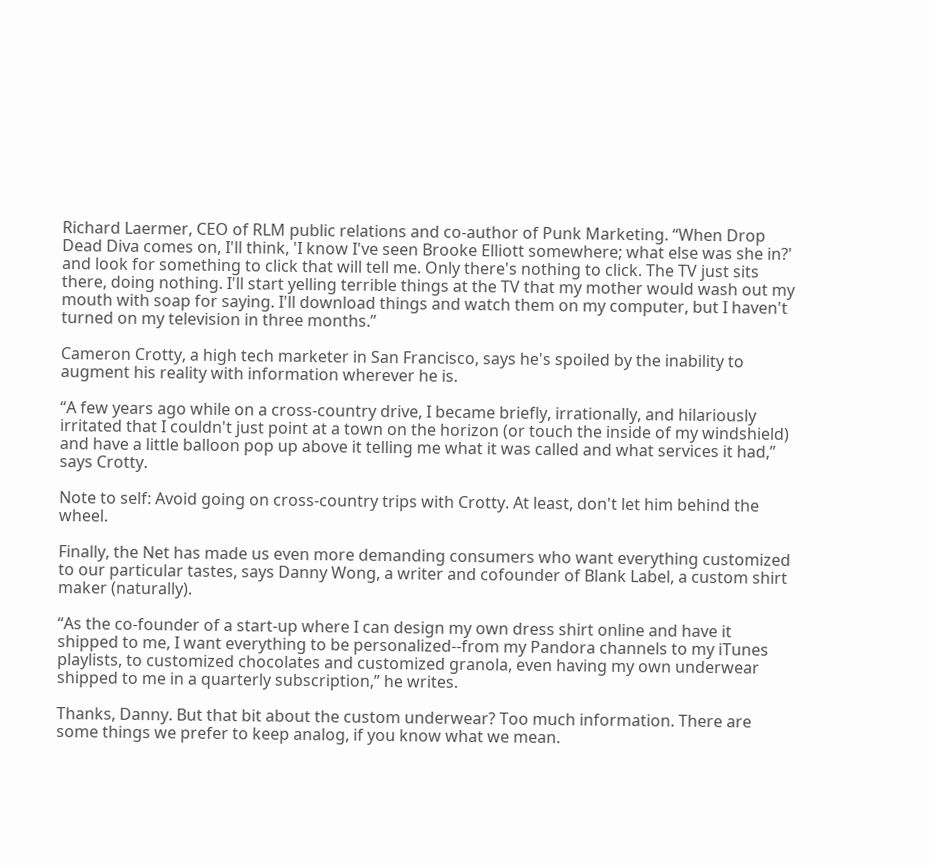Richard Laermer, CEO of RLM public relations and co-author of Punk Marketing. “When Drop Dead Diva comes on, I'll think, 'I know I've seen Brooke Elliott somewhere; what else was she in?' and look for something to click that will tell me. Only there's nothing to click. The TV just sits there, doing nothing. I'll start yelling terrible things at the TV that my mother would wash out my mouth with soap for saying. I'll download things and watch them on my computer, but I haven't turned on my television in three months.”

Cameron Crotty, a high tech marketer in San Francisco, says he's spoiled by the inability to augment his reality with information wherever he is.

“A few years ago while on a cross-country drive, I became briefly, irrationally, and hilariously irritated that I couldn't just point at a town on the horizon (or touch the inside of my windshield) and have a little balloon pop up above it telling me what it was called and what services it had,” says Crotty.

Note to self: Avoid going on cross-country trips with Crotty. At least, don't let him behind the wheel.

Finally, the Net has made us even more demanding consumers who want everything customized to our particular tastes, says Danny Wong, a writer and cofounder of Blank Label, a custom shirt maker (naturally).

“As the co-founder of a start-up where I can design my own dress shirt online and have it shipped to me, I want everything to be personalized--from my Pandora channels to my iTunes playlists, to customized chocolates and customized granola, even having my own underwear shipped to me in a quarterly subscription,” he writes.

Thanks, Danny. But that bit about the custom underwear? Too much information. There are some things we prefer to keep analog, if you know what we mean.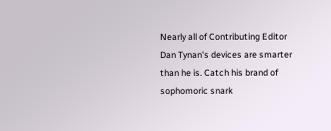Nearly all of Contributing Editor Dan Tynan's devices are smarter than he is. Catch his brand of sophomoric snark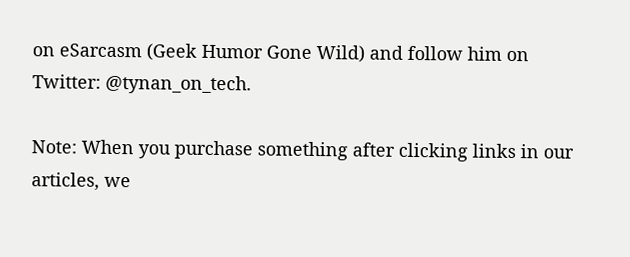on eSarcasm (Geek Humor Gone Wild) and follow him on Twitter: @tynan_on_tech.

Note: When you purchase something after clicking links in our articles, we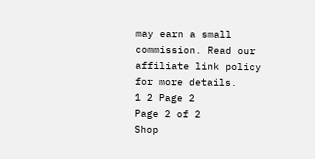may earn a small commission. Read our affiliate link policy for more details.
1 2 Page 2
Page 2 of 2
Shop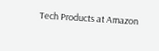Tech Products at Amazon